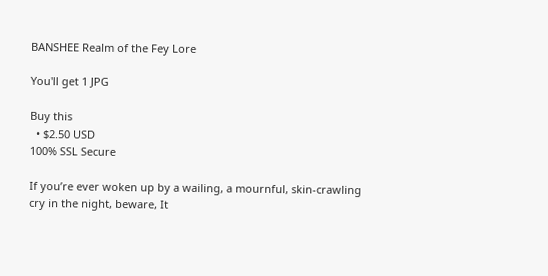BANSHEE Realm of the Fey Lore

You'll get 1 JPG

Buy this
  • $2.50 USD
100% SSL Secure

If you’re ever woken up by a wailing, a mournful, skin-crawling cry in the night, beware, It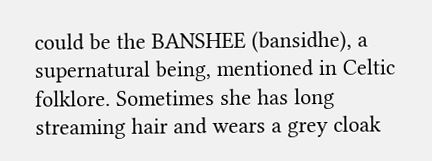could be the BANSHEE (bansidhe), a supernatural being, mentioned in Celtic folklore. Sometimes she has long streaming hair and wears a grey cloak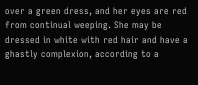over a green dress, and her eyes are red from continual weeping. She may be dressed in white with red hair and have a ghastly complexion, according to a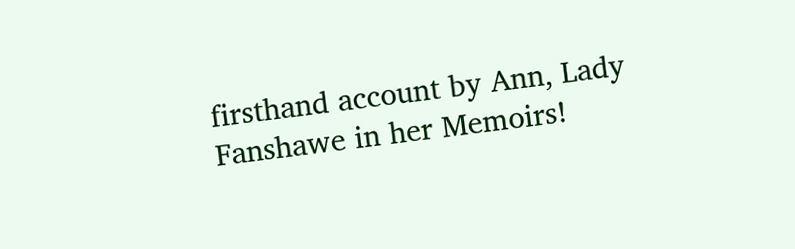firsthand account by Ann, Lady Fanshawe in her Memoirs!